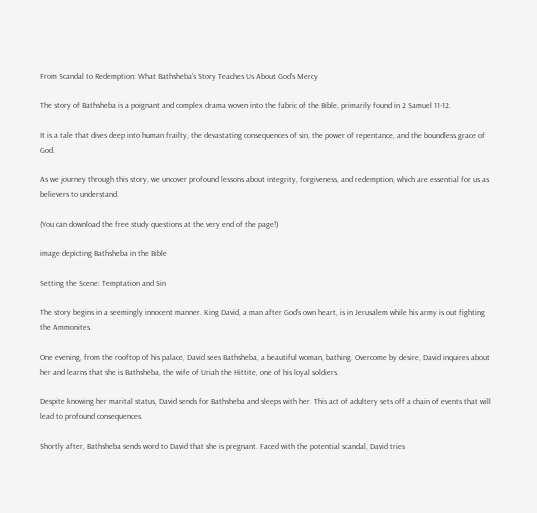From Scandal to Redemption: What Bathsheba’s Story Teaches Us About God’s Mercy

The story of Bathsheba is a poignant and complex drama woven into the fabric of the Bible, primarily found in 2 Samuel 11-12.

It is a tale that dives deep into human frailty, the devastating consequences of sin, the power of repentance, and the boundless grace of God.

As we journey through this story, we uncover profound lessons about integrity, forgiveness, and redemption, which are essential for us as believers to understand.

(You can download the free study questions at the very end of the page!)

image depicting Bathsheba in the Bible

Setting the Scene: Temptation and Sin

The story begins in a seemingly innocent manner. King David, a man after God’s own heart, is in Jerusalem while his army is out fighting the Ammonites.

One evening, from the rooftop of his palace, David sees Bathsheba, a beautiful woman, bathing. Overcome by desire, David inquires about her and learns that she is Bathsheba, the wife of Uriah the Hittite, one of his loyal soldiers.

Despite knowing her marital status, David sends for Bathsheba and sleeps with her. This act of adultery sets off a chain of events that will lead to profound consequences.

Shortly after, Bathsheba sends word to David that she is pregnant. Faced with the potential scandal, David tries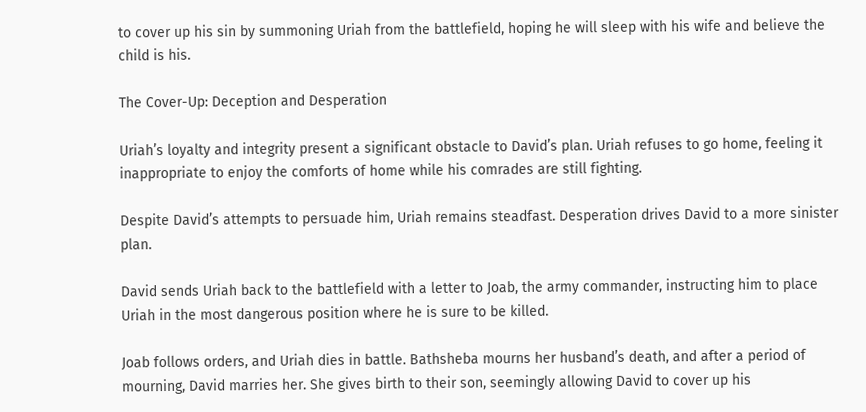to cover up his sin by summoning Uriah from the battlefield, hoping he will sleep with his wife and believe the child is his.

The Cover-Up: Deception and Desperation

Uriah’s loyalty and integrity present a significant obstacle to David’s plan. Uriah refuses to go home, feeling it inappropriate to enjoy the comforts of home while his comrades are still fighting.

Despite David’s attempts to persuade him, Uriah remains steadfast. Desperation drives David to a more sinister plan.

David sends Uriah back to the battlefield with a letter to Joab, the army commander, instructing him to place Uriah in the most dangerous position where he is sure to be killed.

Joab follows orders, and Uriah dies in battle. Bathsheba mourns her husband’s death, and after a period of mourning, David marries her. She gives birth to their son, seemingly allowing David to cover up his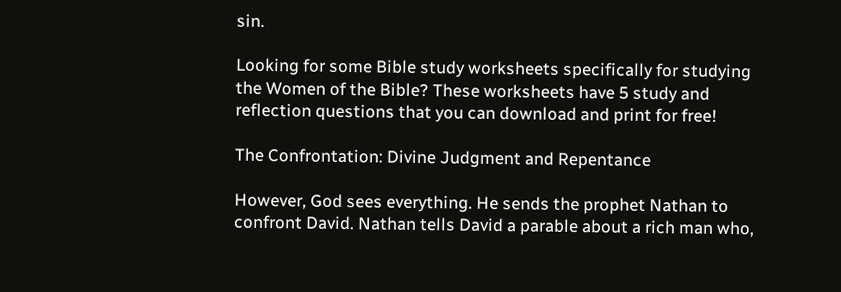sin.

Looking for some Bible study worksheets specifically for studying the Women of the Bible? These worksheets have 5 study and reflection questions that you can download and print for free!

The Confrontation: Divine Judgment and Repentance

However, God sees everything. He sends the prophet Nathan to confront David. Nathan tells David a parable about a rich man who,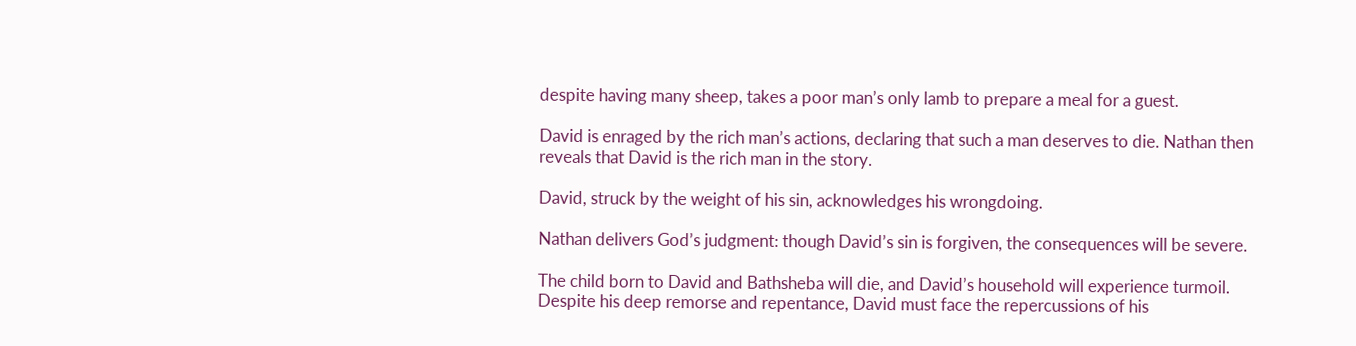despite having many sheep, takes a poor man’s only lamb to prepare a meal for a guest.

David is enraged by the rich man’s actions, declaring that such a man deserves to die. Nathan then reveals that David is the rich man in the story.

David, struck by the weight of his sin, acknowledges his wrongdoing.

Nathan delivers God’s judgment: though David’s sin is forgiven, the consequences will be severe.

The child born to David and Bathsheba will die, and David’s household will experience turmoil. Despite his deep remorse and repentance, David must face the repercussions of his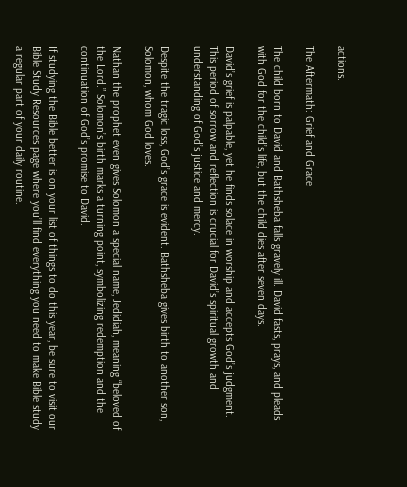actions.

The Aftermath: Grief and Grace

The child born to David and Bathsheba falls gravely ill. David fasts, prays, and pleads with God for the child’s life, but the child dies after seven days.

David’s grief is palpable, yet he finds solace in worship and accepts God’s judgment. This period of sorrow and reflection is crucial for David’s spiritual growth and understanding of God’s justice and mercy.

Despite the tragic loss, God’s grace is evident. Bathsheba gives birth to another son, Solomon, whom God loves.

Nathan the prophet even gives Solomon a special name, Jedidiah, meaning “beloved of the Lord.” Solomon’s birth marks a turning point, symbolizing redemption and the continuation of God’s promise to David.

If studying the Bible better is on your list of things to do this year, be sure to visit our Bible Study Resources page where you’ll find everything you need to make Bible study a regular part of your daily routine.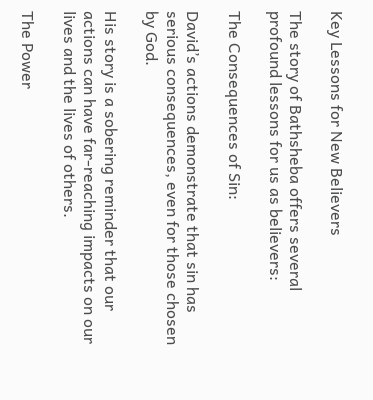Key Lessons for New Believers

The story of Bathsheba offers several profound lessons for us as believers:

The Consequences of Sin:

David’s actions demonstrate that sin has serious consequences, even for those chosen by God.

His story is a sobering reminder that our actions can have far-reaching impacts on our lives and the lives of others.

The Power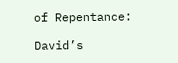of Repentance:

David’s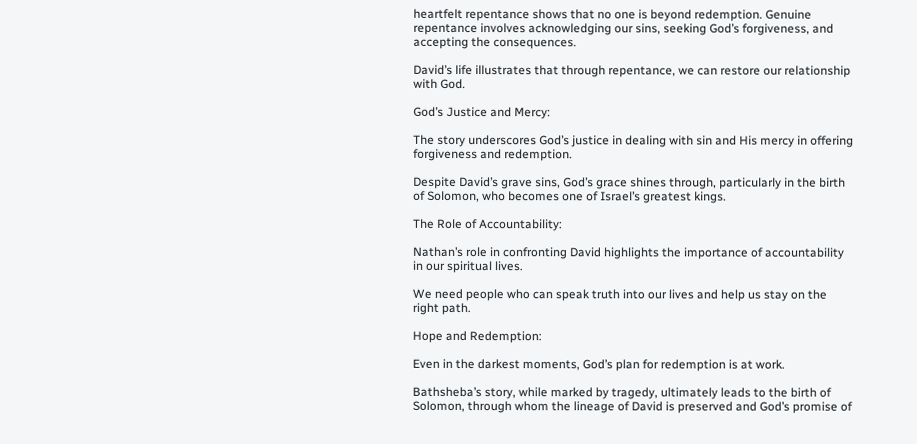heartfelt repentance shows that no one is beyond redemption. Genuine repentance involves acknowledging our sins, seeking God’s forgiveness, and accepting the consequences.

David’s life illustrates that through repentance, we can restore our relationship with God.

God’s Justice and Mercy:

The story underscores God’s justice in dealing with sin and His mercy in offering forgiveness and redemption.

Despite David’s grave sins, God’s grace shines through, particularly in the birth of Solomon, who becomes one of Israel’s greatest kings.

The Role of Accountability:

Nathan’s role in confronting David highlights the importance of accountability in our spiritual lives.

We need people who can speak truth into our lives and help us stay on the right path.

Hope and Redemption:

Even in the darkest moments, God’s plan for redemption is at work.

Bathsheba’s story, while marked by tragedy, ultimately leads to the birth of Solomon, through whom the lineage of David is preserved and God’s promise of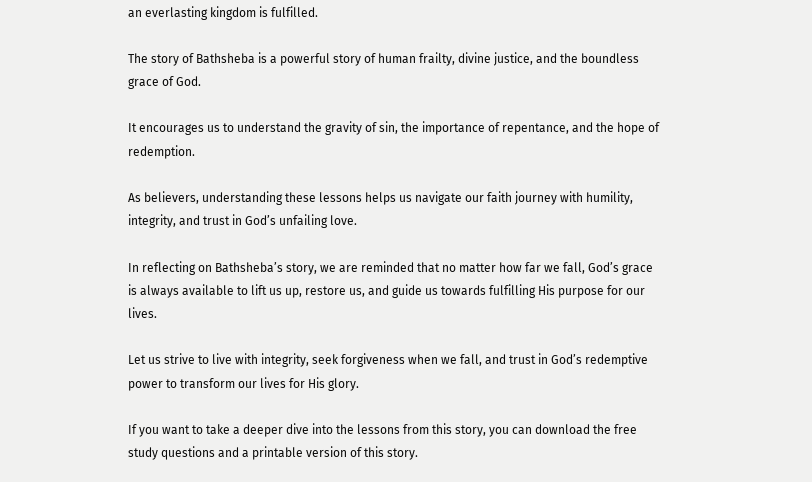an everlasting kingdom is fulfilled.

The story of Bathsheba is a powerful story of human frailty, divine justice, and the boundless grace of God.

It encourages us to understand the gravity of sin, the importance of repentance, and the hope of redemption.

As believers, understanding these lessons helps us navigate our faith journey with humility, integrity, and trust in God’s unfailing love.

In reflecting on Bathsheba’s story, we are reminded that no matter how far we fall, God’s grace is always available to lift us up, restore us, and guide us towards fulfilling His purpose for our lives.

Let us strive to live with integrity, seek forgiveness when we fall, and trust in God’s redemptive power to transform our lives for His glory.

If you want to take a deeper dive into the lessons from this story, you can download the free study questions and a printable version of this story.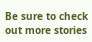Be sure to check out more stories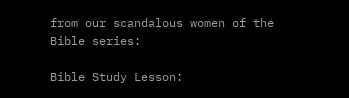from our scandalous women of the Bible series:

Bible Study Lesson: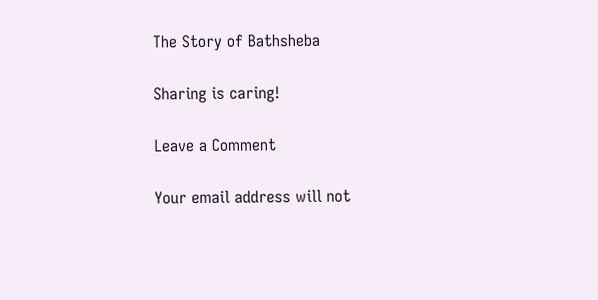The Story of Bathsheba

Sharing is caring!

Leave a Comment

Your email address will not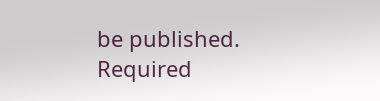be published. Required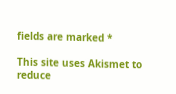fields are marked *

This site uses Akismet to reduce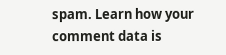spam. Learn how your comment data is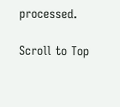processed.

Scroll to Top